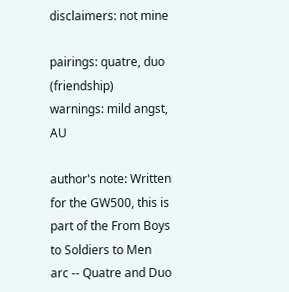disclaimers: not mine

pairings: quatre, duo (friendship)
warnings: mild angst, AU

author's note: Written for the GW500, this is part of the From Boys to Soldiers to Men arc -- Quatre and Duo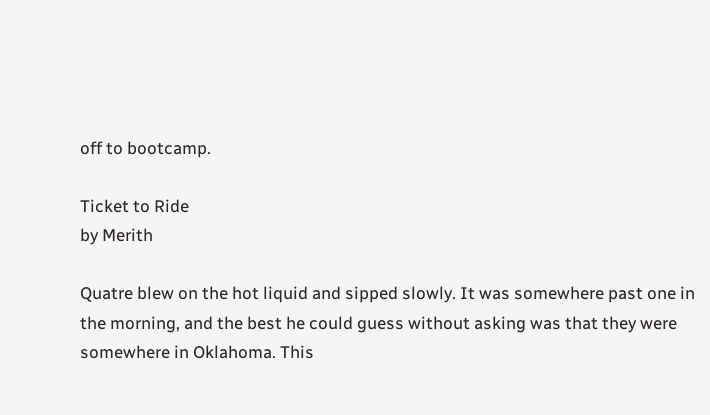off to bootcamp.

Ticket to Ride
by Merith

Quatre blew on the hot liquid and sipped slowly. It was somewhere past one in the morning, and the best he could guess without asking was that they were somewhere in Oklahoma. This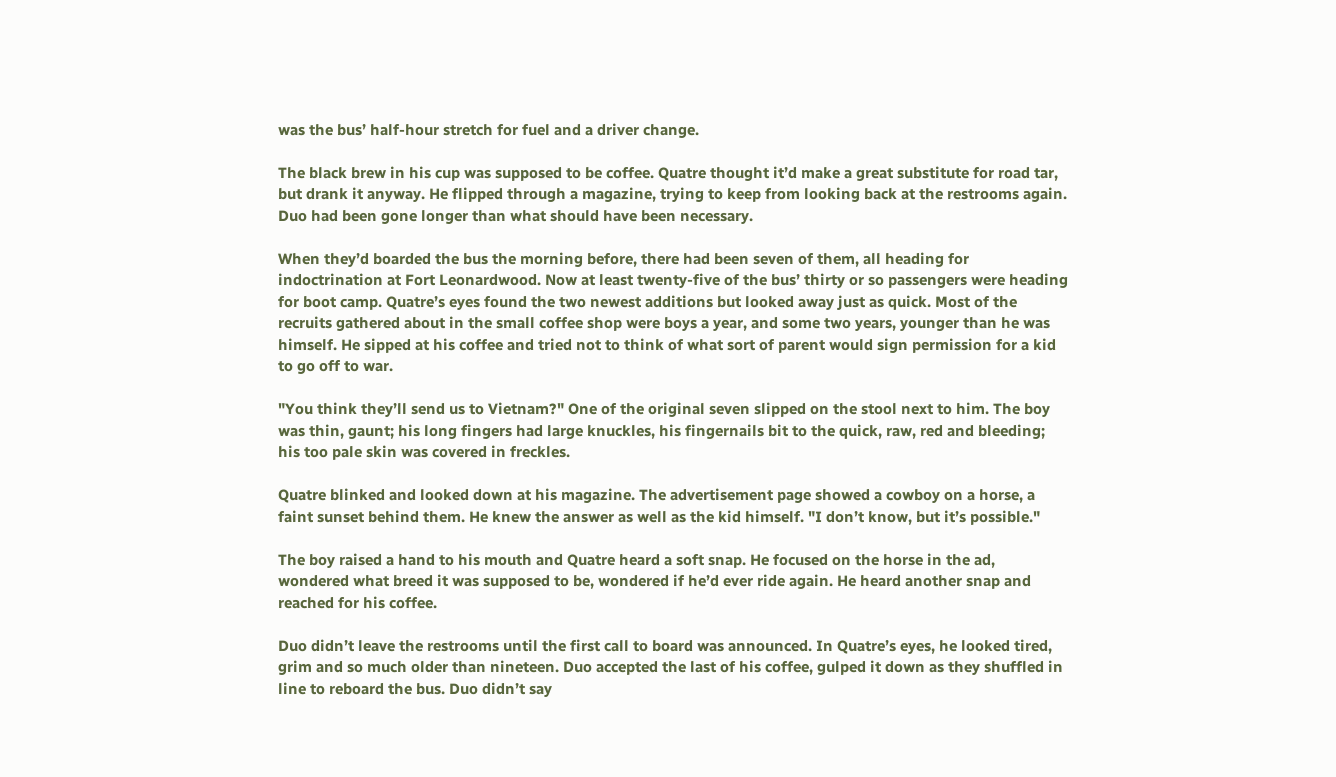was the bus’ half-hour stretch for fuel and a driver change.

The black brew in his cup was supposed to be coffee. Quatre thought it’d make a great substitute for road tar, but drank it anyway. He flipped through a magazine, trying to keep from looking back at the restrooms again. Duo had been gone longer than what should have been necessary.

When they’d boarded the bus the morning before, there had been seven of them, all heading for indoctrination at Fort Leonardwood. Now at least twenty-five of the bus’ thirty or so passengers were heading for boot camp. Quatre’s eyes found the two newest additions but looked away just as quick. Most of the recruits gathered about in the small coffee shop were boys a year, and some two years, younger than he was himself. He sipped at his coffee and tried not to think of what sort of parent would sign permission for a kid to go off to war.

"You think they’ll send us to Vietnam?" One of the original seven slipped on the stool next to him. The boy was thin, gaunt; his long fingers had large knuckles, his fingernails bit to the quick, raw, red and bleeding; his too pale skin was covered in freckles.

Quatre blinked and looked down at his magazine. The advertisement page showed a cowboy on a horse, a faint sunset behind them. He knew the answer as well as the kid himself. "I don’t know, but it’s possible."

The boy raised a hand to his mouth and Quatre heard a soft snap. He focused on the horse in the ad, wondered what breed it was supposed to be, wondered if he’d ever ride again. He heard another snap and reached for his coffee.

Duo didn’t leave the restrooms until the first call to board was announced. In Quatre’s eyes, he looked tired, grim and so much older than nineteen. Duo accepted the last of his coffee, gulped it down as they shuffled in line to reboard the bus. Duo didn’t say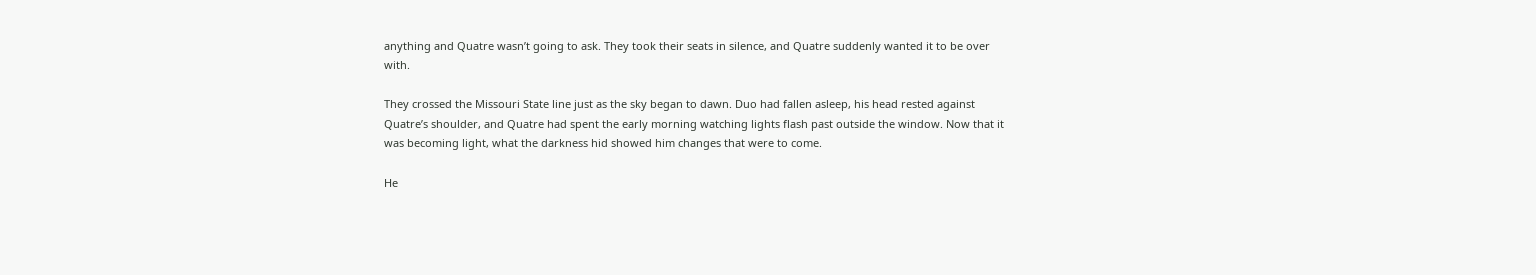anything and Quatre wasn’t going to ask. They took their seats in silence, and Quatre suddenly wanted it to be over with.

They crossed the Missouri State line just as the sky began to dawn. Duo had fallen asleep, his head rested against Quatre’s shoulder, and Quatre had spent the early morning watching lights flash past outside the window. Now that it was becoming light, what the darkness hid showed him changes that were to come.

He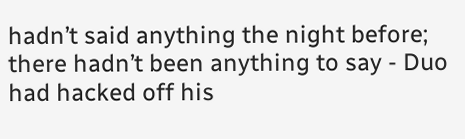hadn’t said anything the night before; there hadn’t been anything to say - Duo had hacked off his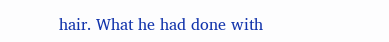hair. What he had done with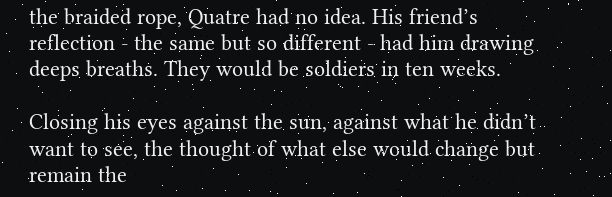the braided rope, Quatre had no idea. His friend’s reflection - the same but so different - had him drawing deeps breaths. They would be soldiers in ten weeks.

Closing his eyes against the sun, against what he didn’t want to see, the thought of what else would change but remain the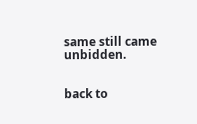same still came unbidden.


back to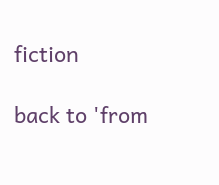fiction

back to 'from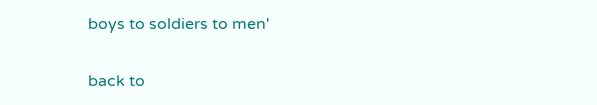boys to soldiers to men'

back to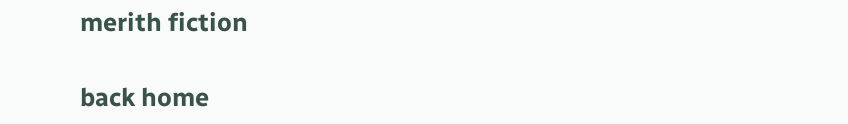merith fiction

back home